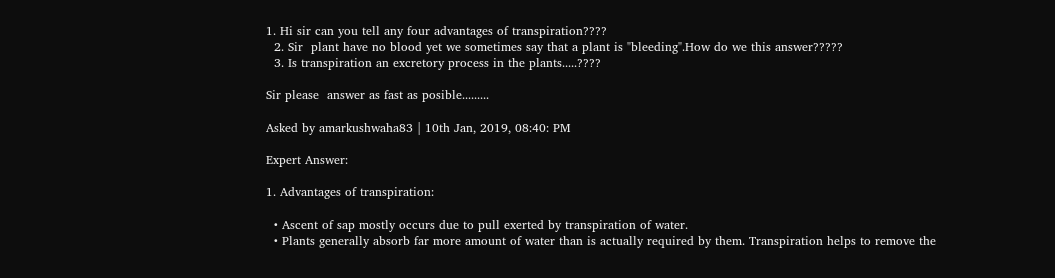1. Hi sir can you tell any four advantages of transpiration????
  2. Sir  plant have no blood yet we sometimes say that a plant is "bleeding".How do we this answer?????
  3. Is transpiration an excretory process in the plants.....????

Sir please  answer as fast as posible.........

Asked by amarkushwaha83 | 10th Jan, 2019, 08:40: PM

Expert Answer:

1. Advantages of transpiration:

  • Ascent of sap mostly occurs due to pull exerted by transpiration of water.
  • Plants generally absorb far more amount of water than is actually required by them. Transpiration helps to remove the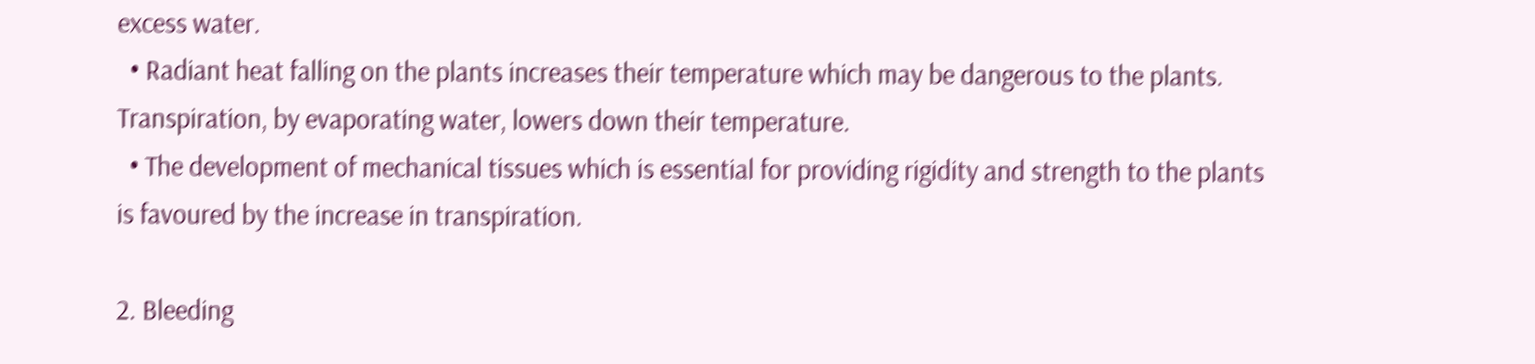excess water.
  • Radiant heat falling on the plants increases their temperature which may be dangerous to the plants. Transpiration, by evaporating water, lowers down their temperature.
  • The development of mechanical tissues which is essential for providing rigidity and strength to the plants is favoured by the increase in transpiration.

2. Bleeding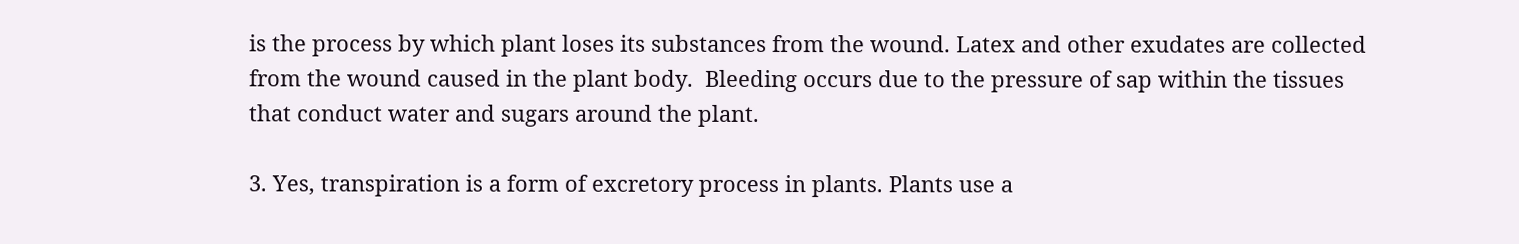is the process by which plant loses its substances from the wound. Latex and other exudates are collected from the wound caused in the plant body.  Bleeding occurs due to the pressure of sap within the tissues that conduct water and sugars around the plant.

3. Yes, transpiration is a form of excretory process in plants. Plants use a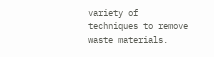variety of techniques to remove waste materials.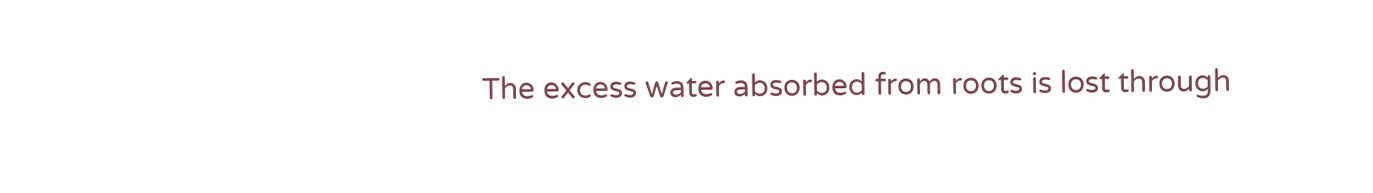The excess water absorbed from roots is lost through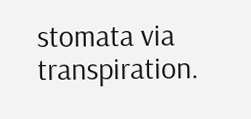stomata via transpiration.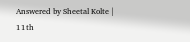Answered by Sheetal Kolte | 11th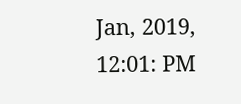Jan, 2019, 12:01: PM